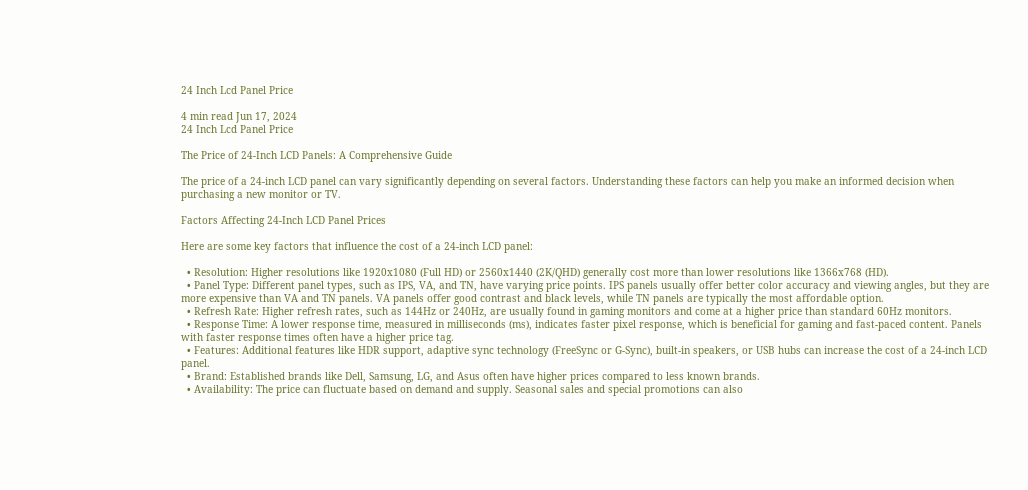24 Inch Lcd Panel Price

4 min read Jun 17, 2024
24 Inch Lcd Panel Price

The Price of 24-Inch LCD Panels: A Comprehensive Guide

The price of a 24-inch LCD panel can vary significantly depending on several factors. Understanding these factors can help you make an informed decision when purchasing a new monitor or TV.

Factors Affecting 24-Inch LCD Panel Prices

Here are some key factors that influence the cost of a 24-inch LCD panel:

  • Resolution: Higher resolutions like 1920x1080 (Full HD) or 2560x1440 (2K/QHD) generally cost more than lower resolutions like 1366x768 (HD).
  • Panel Type: Different panel types, such as IPS, VA, and TN, have varying price points. IPS panels usually offer better color accuracy and viewing angles, but they are more expensive than VA and TN panels. VA panels offer good contrast and black levels, while TN panels are typically the most affordable option.
  • Refresh Rate: Higher refresh rates, such as 144Hz or 240Hz, are usually found in gaming monitors and come at a higher price than standard 60Hz monitors.
  • Response Time: A lower response time, measured in milliseconds (ms), indicates faster pixel response, which is beneficial for gaming and fast-paced content. Panels with faster response times often have a higher price tag.
  • Features: Additional features like HDR support, adaptive sync technology (FreeSync or G-Sync), built-in speakers, or USB hubs can increase the cost of a 24-inch LCD panel.
  • Brand: Established brands like Dell, Samsung, LG, and Asus often have higher prices compared to less known brands.
  • Availability: The price can fluctuate based on demand and supply. Seasonal sales and special promotions can also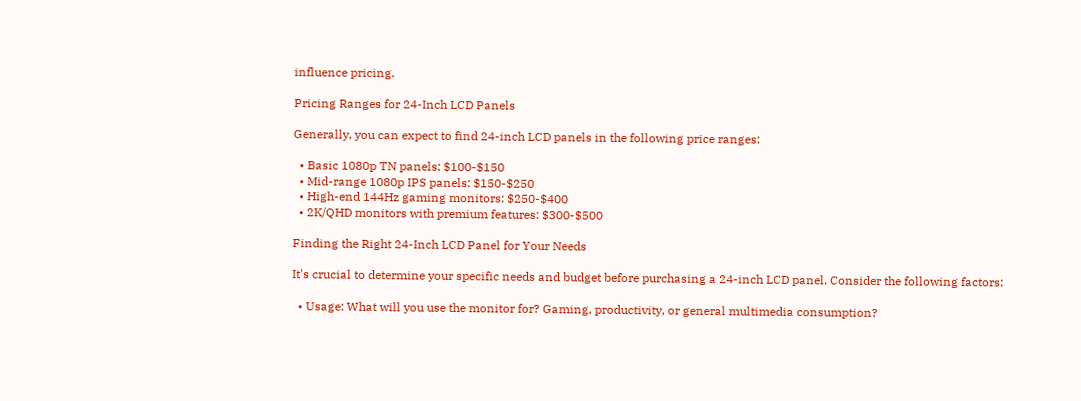influence pricing.

Pricing Ranges for 24-Inch LCD Panels

Generally, you can expect to find 24-inch LCD panels in the following price ranges:

  • Basic 1080p TN panels: $100-$150
  • Mid-range 1080p IPS panels: $150-$250
  • High-end 144Hz gaming monitors: $250-$400
  • 2K/QHD monitors with premium features: $300-$500

Finding the Right 24-Inch LCD Panel for Your Needs

It's crucial to determine your specific needs and budget before purchasing a 24-inch LCD panel. Consider the following factors:

  • Usage: What will you use the monitor for? Gaming, productivity, or general multimedia consumption?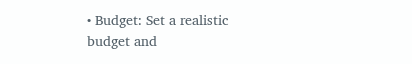• Budget: Set a realistic budget and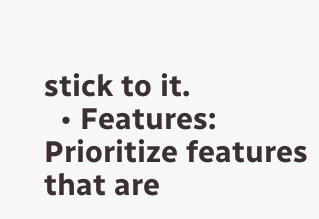stick to it.
  • Features: Prioritize features that are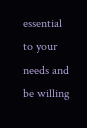essential to your needs and be willing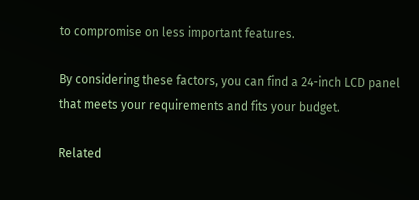to compromise on less important features.

By considering these factors, you can find a 24-inch LCD panel that meets your requirements and fits your budget.

Related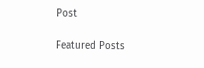Post

Featured Posts